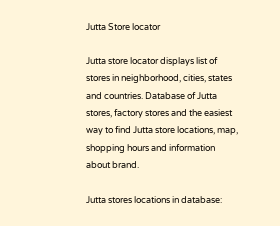Jutta Store locator

Jutta store locator displays list of stores in neighborhood, cities, states and countries. Database of Jutta stores, factory stores and the easiest way to find Jutta store locations, map, shopping hours and information about brand.

Jutta stores locations in database: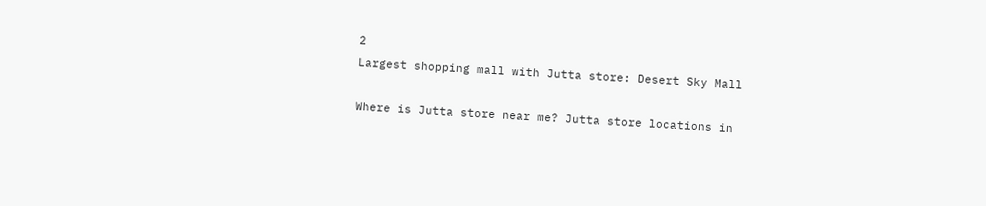2
Largest shopping mall with Jutta store: Desert Sky Mall

Where is Jutta store near me? Jutta store locations in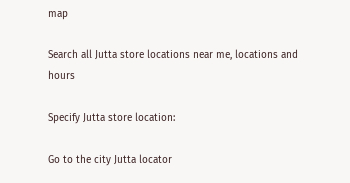map

Search all Jutta store locations near me, locations and hours

Specify Jutta store location:

Go to the city Jutta locator